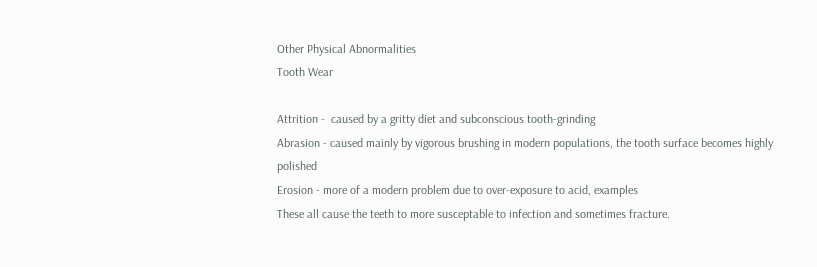Other Physical Abnormalities
Tooth Wear

Attrition -  caused by a gritty diet and subconscious tooth-grinding
Abrasion - caused mainly by vigorous brushing in modern populations, the tooth surface becomes highly polished
Erosion - more of a modern problem due to over-exposure to acid, examples
These all cause the teeth to more susceptable to infection and sometimes fracture.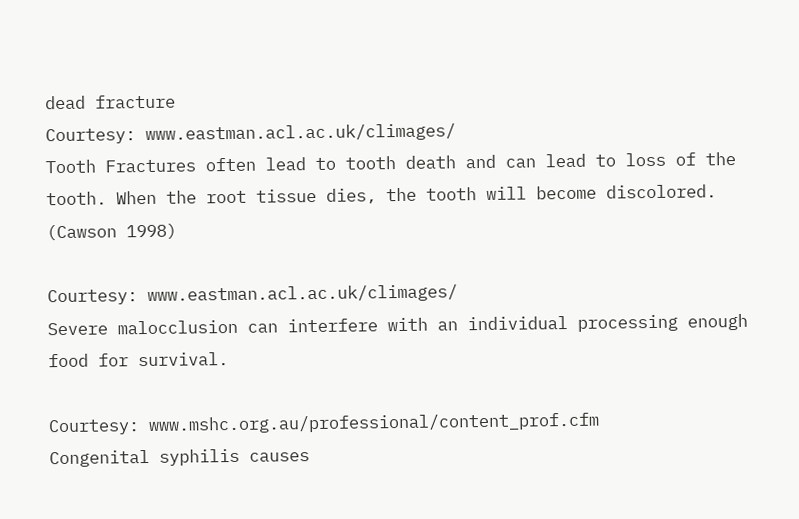dead fracture
Courtesy: www.eastman.acl.ac.uk/climages/
Tooth Fractures often lead to tooth death and can lead to loss of the tooth. When the root tissue dies, the tooth will become discolored. (Cawson 1998)

Courtesy: www.eastman.acl.ac.uk/climages/
Severe malocclusion can interfere with an individual processing enough food for survival.

Courtesy: www.mshc.org.au/professional/content_prof.cfm
Congenital syphilis causes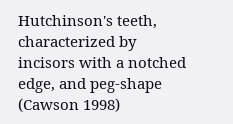Hutchinson's teeth, characterized by incisors with a notched edge, and peg-shape (Cawson 1998)